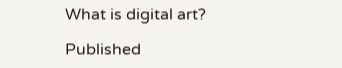What is digital art?

Published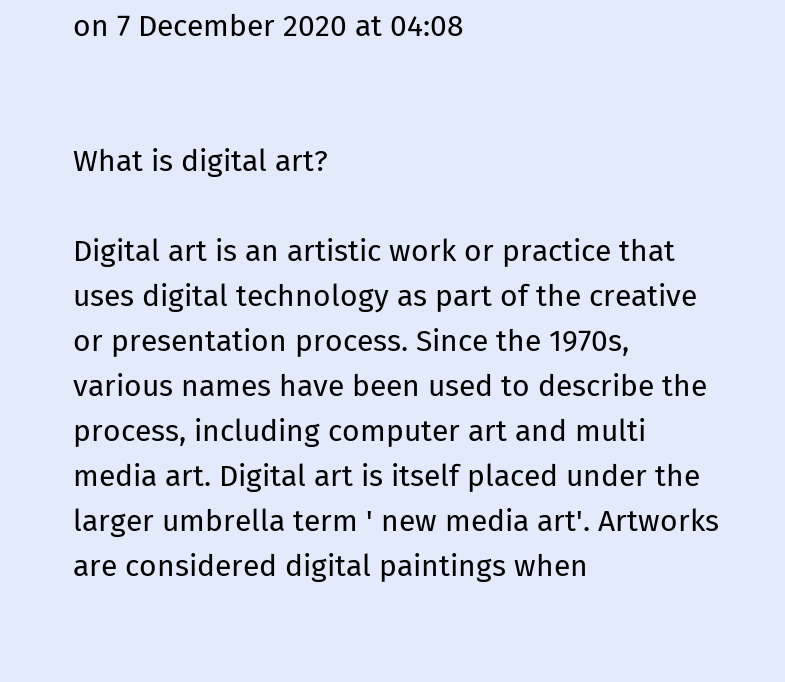on 7 December 2020 at 04:08


What is digital art?

Digital art is an artistic work or practice that uses digital technology as part of the creative or presentation process. Since the 1970s, various names have been used to describe the process, including computer art and multi media art. Digital art is itself placed under the larger umbrella term ' new media art'. Artworks are considered digital paintings when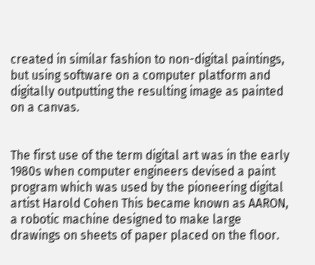created in similar fashion to non-digital paintings, but using software on a computer platform and digitally outputting the resulting image as painted on a canvas.


The first use of the term digital art was in the early 1980s when computer engineers devised a paint program which was used by the pioneering digital artist Harold Cohen This became known as AARON, a robotic machine designed to make large drawings on sheets of paper placed on the floor.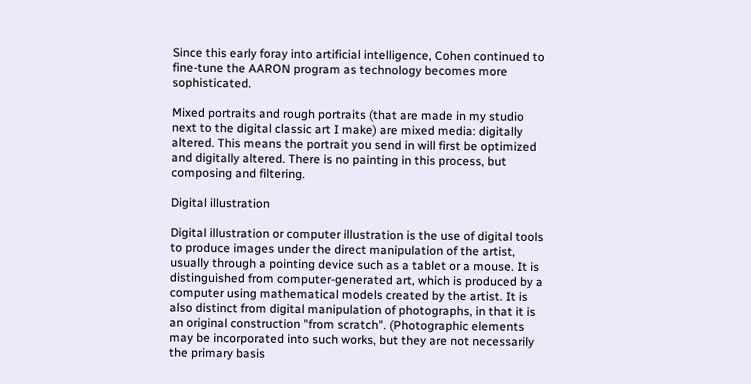Since this early foray into artificial intelligence, Cohen continued to fine-tune the AARON program as technology becomes more sophisticated.

Mixed portraits and rough portraits (that are made in my studio next to the digital classic art I make) are mixed media: digitally altered. This means the portrait you send in will first be optimized and digitally altered. There is no painting in this process, but composing and filtering.

Digital illustration

Digital illustration or computer illustration is the use of digital tools to produce images under the direct manipulation of the artist, usually through a pointing device such as a tablet or a mouse. It is distinguished from computer-generated art, which is produced by a computer using mathematical models created by the artist. It is also distinct from digital manipulation of photographs, in that it is an original construction "from scratch". (Photographic elements may be incorporated into such works, but they are not necessarily the primary basis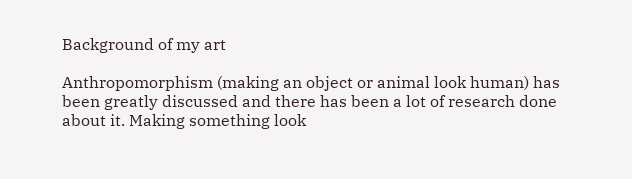Background of my art

Anthropomorphism (making an object or animal look human) has been greatly discussed and there has been a lot of research done about it. Making something look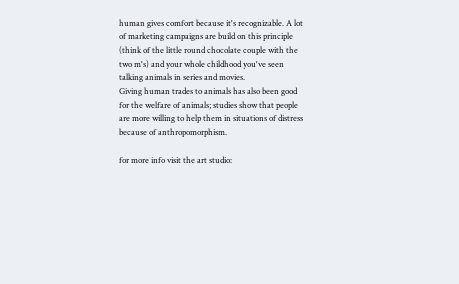human gives comfort because it's recognizable. A lot of marketing campaigns are build on this principle (think of the little round chocolate couple with the two m's) and your whole childhood you've seen talking animals in series and movies.
Giving human trades to animals has also been good for the welfare of animals; studies show that people are more willing to help them in situations of distress because of anthropomorphism.

for more info visit the art studio: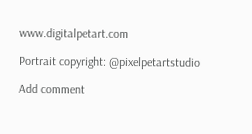www.digitalpetart.com

Portrait copyright: @pixelpetartstudio

Add comment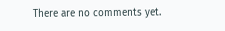There are no comments yet.